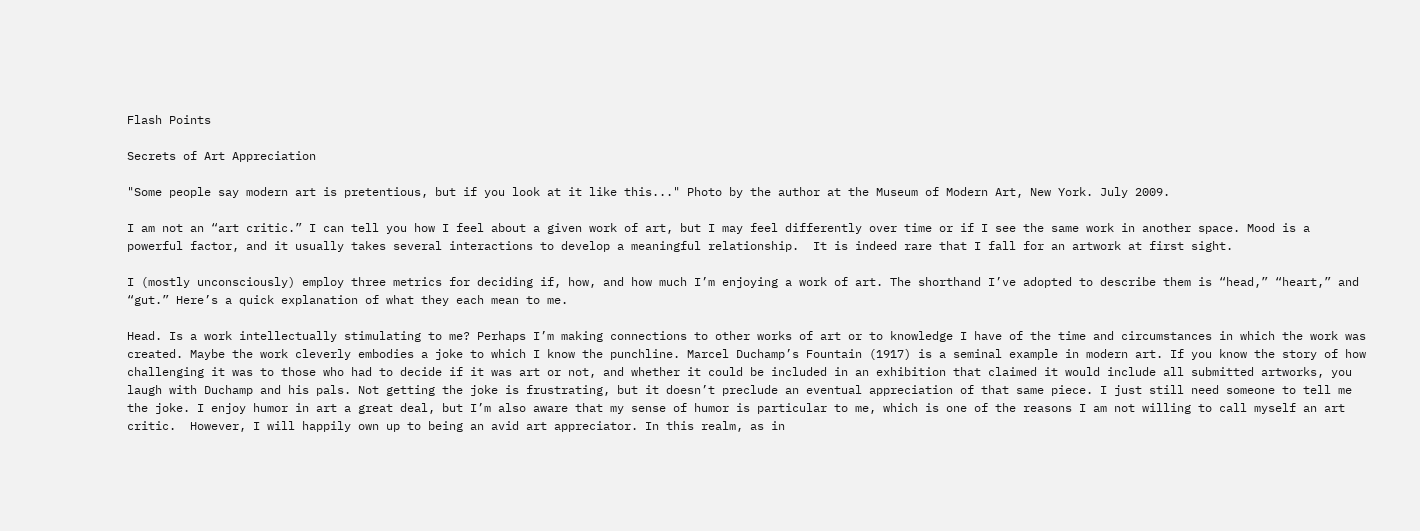Flash Points

Secrets of Art Appreciation

"Some people say modern art is pretentious, but if you look at it like this..." Photo by the author at the Museum of Modern Art, New York. July 2009.

I am not an “art critic.” I can tell you how I feel about a given work of art, but I may feel differently over time or if I see the same work in another space. Mood is a powerful factor, and it usually takes several interactions to develop a meaningful relationship.  It is indeed rare that I fall for an artwork at first sight.

I (mostly unconsciously) employ three metrics for deciding if, how, and how much I’m enjoying a work of art. The shorthand I’ve adopted to describe them is “head,” “heart,” and “gut.” Here’s a quick explanation of what they each mean to me.

Head. Is a work intellectually stimulating to me? Perhaps I’m making connections to other works of art or to knowledge I have of the time and circumstances in which the work was created. Maybe the work cleverly embodies a joke to which I know the punchline. Marcel Duchamp’s Fountain (1917) is a seminal example in modern art. If you know the story of how challenging it was to those who had to decide if it was art or not, and whether it could be included in an exhibition that claimed it would include all submitted artworks, you laugh with Duchamp and his pals. Not getting the joke is frustrating, but it doesn’t preclude an eventual appreciation of that same piece. I just still need someone to tell me the joke. I enjoy humor in art a great deal, but I’m also aware that my sense of humor is particular to me, which is one of the reasons I am not willing to call myself an art critic.  However, I will happily own up to being an avid art appreciator. In this realm, as in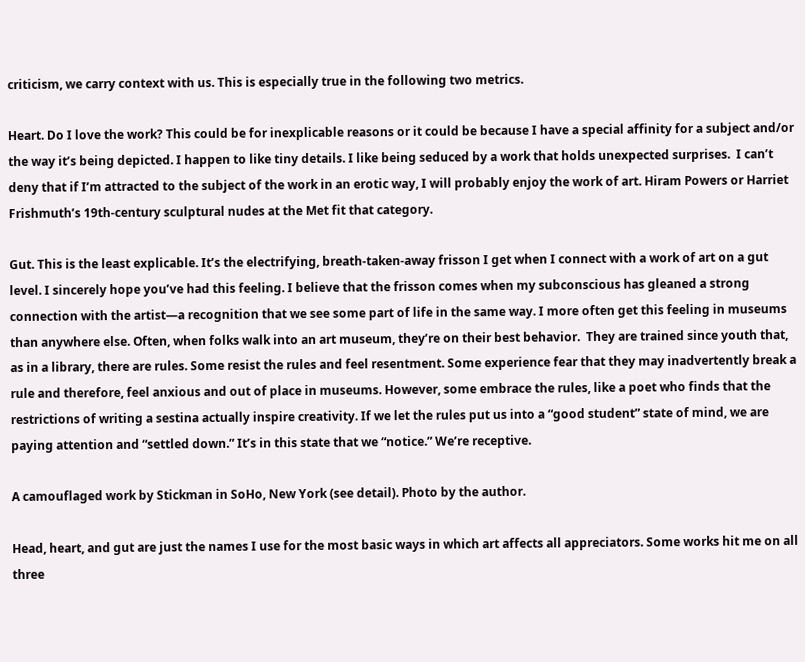criticism, we carry context with us. This is especially true in the following two metrics.

Heart. Do I love the work? This could be for inexplicable reasons or it could be because I have a special affinity for a subject and/or the way it’s being depicted. I happen to like tiny details. I like being seduced by a work that holds unexpected surprises.  I can’t deny that if I’m attracted to the subject of the work in an erotic way, I will probably enjoy the work of art. Hiram Powers or Harriet Frishmuth’s 19th-century sculptural nudes at the Met fit that category.

Gut. This is the least explicable. It’s the electrifying, breath-taken-away frisson I get when I connect with a work of art on a gut level. I sincerely hope you’ve had this feeling. I believe that the frisson comes when my subconscious has gleaned a strong connection with the artist—a recognition that we see some part of life in the same way. I more often get this feeling in museums than anywhere else. Often, when folks walk into an art museum, they’re on their best behavior.  They are trained since youth that, as in a library, there are rules. Some resist the rules and feel resentment. Some experience fear that they may inadvertently break a rule and therefore, feel anxious and out of place in museums. However, some embrace the rules, like a poet who finds that the restrictions of writing a sestina actually inspire creativity. If we let the rules put us into a “good student” state of mind, we are paying attention and “settled down.” It’s in this state that we “notice.” We’re receptive.

A camouflaged work by Stickman in SoHo, New York (see detail). Photo by the author.

Head, heart, and gut are just the names I use for the most basic ways in which art affects all appreciators. Some works hit me on all three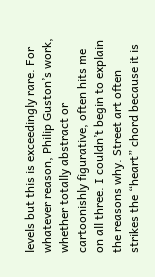levels but this is exceedingly rare. For whatever reason, Philip Guston’s work, whether totally abstract or cartoonishly figurative, often hits me on all three. I couldn’t begin to explain the reasons why. Street art often strikes the “heart” chord because it is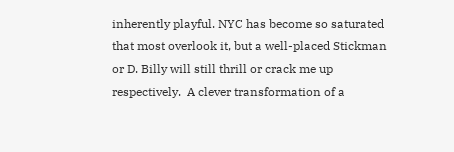inherently playful. NYC has become so saturated that most overlook it, but a well-placed Stickman or D. Billy will still thrill or crack me up respectively.  A clever transformation of a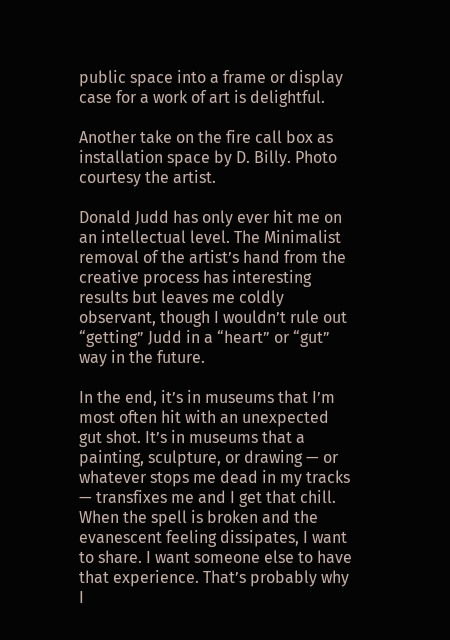public space into a frame or display case for a work of art is delightful.

Another take on the fire call box as installation space by D. Billy. Photo courtesy the artist.

Donald Judd has only ever hit me on an intellectual level. The Minimalist removal of the artist’s hand from the creative process has interesting results but leaves me coldly observant, though I wouldn’t rule out “getting” Judd in a “heart” or “gut” way in the future.

In the end, it’s in museums that I’m most often hit with an unexpected gut shot. It’s in museums that a painting, sculpture, or drawing — or whatever stops me dead in my tracks — transfixes me and I get that chill. When the spell is broken and the evanescent feeling dissipates, I want to share. I want someone else to have that experience. That’s probably why I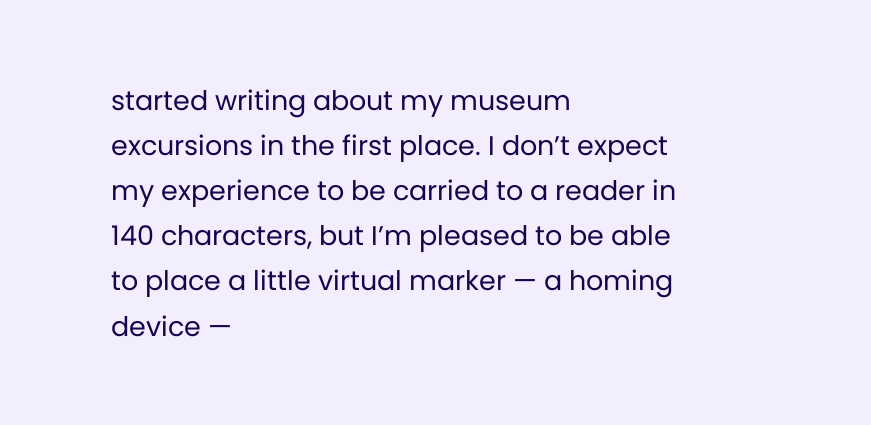started writing about my museum excursions in the first place. I don’t expect my experience to be carried to a reader in 140 characters, but I’m pleased to be able to place a little virtual marker — a homing device —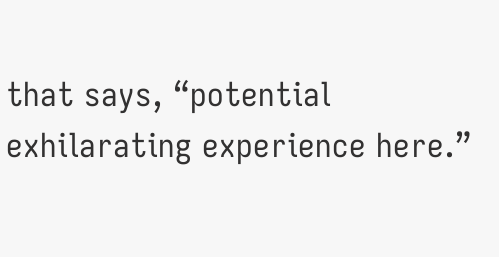that says, “potential exhilarating experience here.”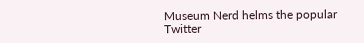Museum Nerd helms the popular Twitter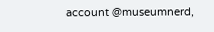account @museumnerd,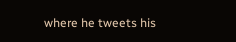where he tweets his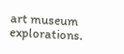art museum explorations.